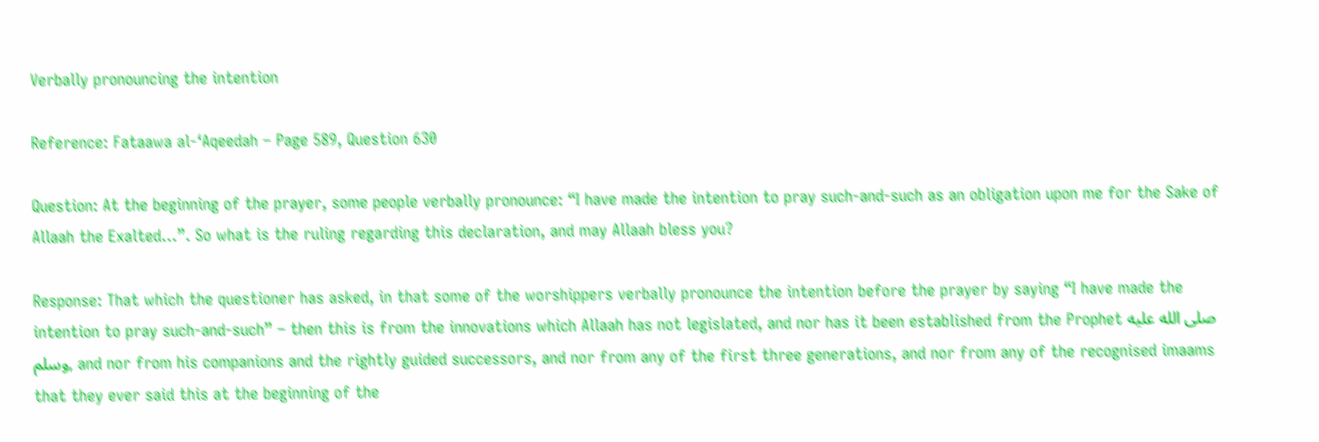Verbally pronouncing the intention

Reference: Fataawa al-‘Aqeedah – Page 589, Question 630

Question: At the beginning of the prayer, some people verbally pronounce: “I have made the intention to pray such-and-such as an obligation upon me for the Sake of Allaah the Exalted…”. So what is the ruling regarding this declaration, and may Allaah bless you?

Response: That which the questioner has asked, in that some of the worshippers verbally pronounce the intention before the prayer by saying “I have made the intention to pray such-and-such” – then this is from the innovations which Allaah has not legislated, and nor has it been established from the Prophet صلى الله عليه وسلم, and nor from his companions and the rightly guided successors, and nor from any of the first three generations, and nor from any of the recognised imaams that they ever said this at the beginning of the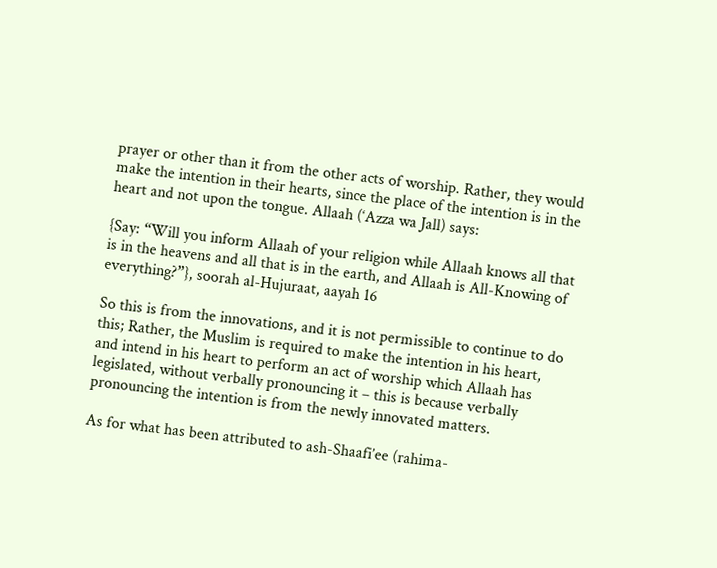prayer or other than it from the other acts of worship. Rather, they would make the intention in their hearts, since the place of the intention is in the heart and not upon the tongue. Allaah (‘Azza wa Jall) says:

{Say: “Will you inform Allaah of your religion while Allaah knows all that is in the heavens and all that is in the earth, and Allaah is All-Knowing of everything?”}, soorah al-Hujuraat, aayah 16

So this is from the innovations, and it is not permissible to continue to do this; Rather, the Muslim is required to make the intention in his heart, and intend in his heart to perform an act of worship which Allaah has legislated, without verbally pronouncing it – this is because verbally pronouncing the intention is from the newly innovated matters.

As for what has been attributed to ash-Shaafi’ee (rahima-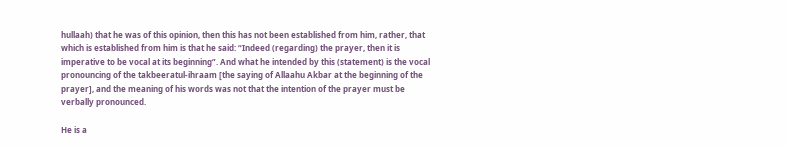hullaah) that he was of this opinion, then this has not been established from him, rather, that which is established from him is that he said: “Indeed (regarding) the prayer, then it is imperative to be vocal at its beginning”. And what he intended by this (statement) is the vocal pronouncing of the takbeeratul-ihraam [the saying of Allaahu Akbar at the beginning of the prayer], and the meaning of his words was not that the intention of the prayer must be verbally pronounced.

He is a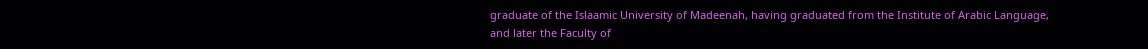graduate of the Islaamic University of Madeenah, having graduated from the Institute of Arabic Language, and later the Faculty of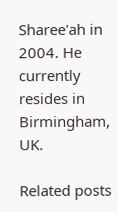Sharee'ah in 2004. He currently resides in Birmingham, UK.

Related posts